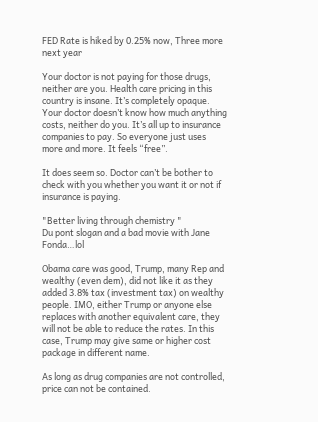FED Rate is hiked by 0.25% now, Three more next year

Your doctor is not paying for those drugs, neither are you. Health care pricing in this country is insane. It’s completely opaque. Your doctor doesn’t know how much anything costs, neither do you. It’s all up to insurance companies to pay. So everyone just uses more and more. It feels “free”.

It does seem so. Doctor can’t be bother to check with you whether you want it or not if insurance is paying.

"Better living through chemistry "
Du pont slogan and a bad movie with Jane Fonda…lol

Obama care was good, Trump, many Rep and wealthy (even dem), did not like it as they added 3.8% tax (investment tax) on wealthy people. IMO, either Trump or anyone else replaces with another equivalent care, they will not be able to reduce the rates. In this case, Trump may give same or higher cost package in different name.

As long as drug companies are not controlled, price can not be contained.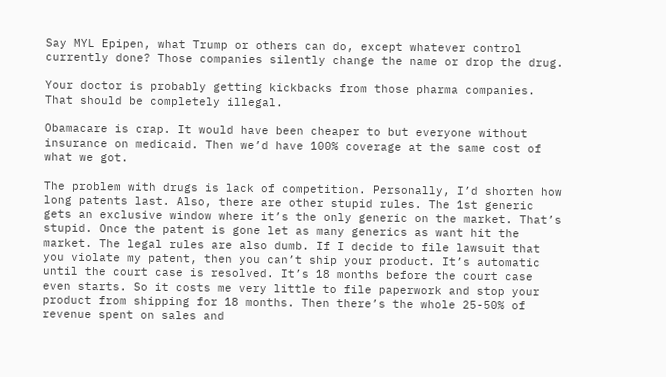Say MYL Epipen, what Trump or others can do, except whatever control currently done? Those companies silently change the name or drop the drug.

Your doctor is probably getting kickbacks from those pharma companies. That should be completely illegal.

Obamacare is crap. It would have been cheaper to but everyone without insurance on medicaid. Then we’d have 100% coverage at the same cost of what we got.

The problem with drugs is lack of competition. Personally, I’d shorten how long patents last. Also, there are other stupid rules. The 1st generic gets an exclusive window where it’s the only generic on the market. That’s stupid. Once the patent is gone let as many generics as want hit the market. The legal rules are also dumb. If I decide to file lawsuit that you violate my patent, then you can’t ship your product. It’s automatic until the court case is resolved. It’s 18 months before the court case even starts. So it costs me very little to file paperwork and stop your product from shipping for 18 months. Then there’s the whole 25-50% of revenue spent on sales and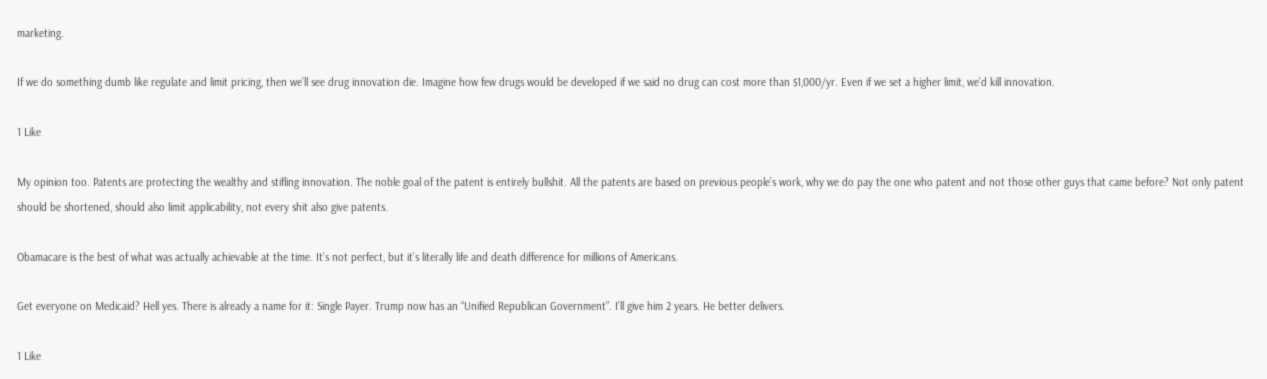marketing.

If we do something dumb like regulate and limit pricing, then we’ll see drug innovation die. Imagine how few drugs would be developed if we said no drug can cost more than $1,000/yr. Even if we set a higher limit, we’d kill innovation.

1 Like

My opinion too. Patents are protecting the wealthy and stifling innovation. The noble goal of the patent is entirely bullshit. All the patents are based on previous people’s work, why we do pay the one who patent and not those other guys that came before? Not only patent should be shortened, should also limit applicability, not every shit also give patents.

Obamacare is the best of what was actually achievable at the time. It’s not perfect, but it’s literally life and death difference for millions of Americans.

Get everyone on Medicaid? Hell yes. There is already a name for it: Single Payer. Trump now has an “Unified Republican Government”. I’ll give him 2 years. He better delivers.

1 Like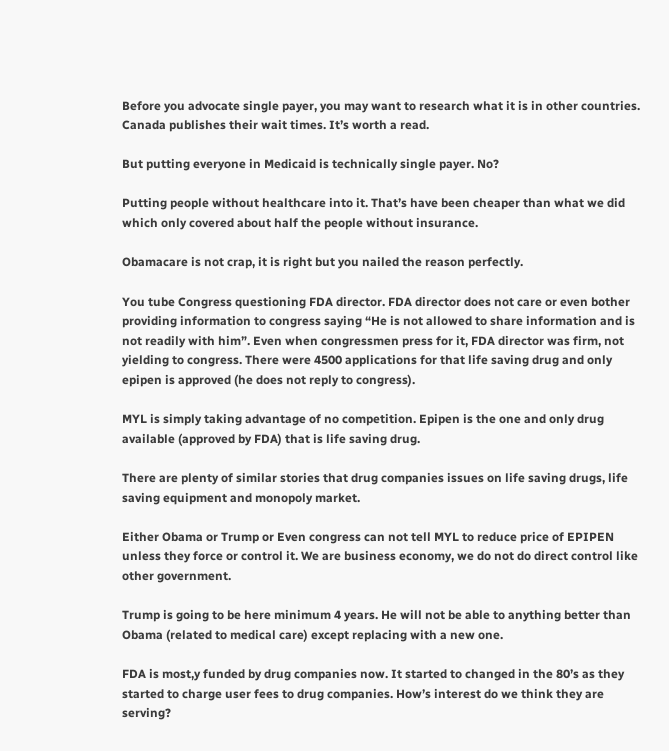Before you advocate single payer, you may want to research what it is in other countries. Canada publishes their wait times. It’s worth a read.

But putting everyone in Medicaid is technically single payer. No?

Putting people without healthcare into it. That’s have been cheaper than what we did which only covered about half the people without insurance.

Obamacare is not crap, it is right but you nailed the reason perfectly.

You tube Congress questioning FDA director. FDA director does not care or even bother providing information to congress saying “He is not allowed to share information and is not readily with him”. Even when congressmen press for it, FDA director was firm, not yielding to congress. There were 4500 applications for that life saving drug and only epipen is approved (he does not reply to congress).

MYL is simply taking advantage of no competition. Epipen is the one and only drug available (approved by FDA) that is life saving drug.

There are plenty of similar stories that drug companies issues on life saving drugs, life saving equipment and monopoly market.

Either Obama or Trump or Even congress can not tell MYL to reduce price of EPIPEN unless they force or control it. We are business economy, we do not do direct control like other government.

Trump is going to be here minimum 4 years. He will not be able to anything better than Obama (related to medical care) except replacing with a new one.

FDA is most,y funded by drug companies now. It started to changed in the 80’s as they started to charge user fees to drug companies. How’s interest do we think they are serving?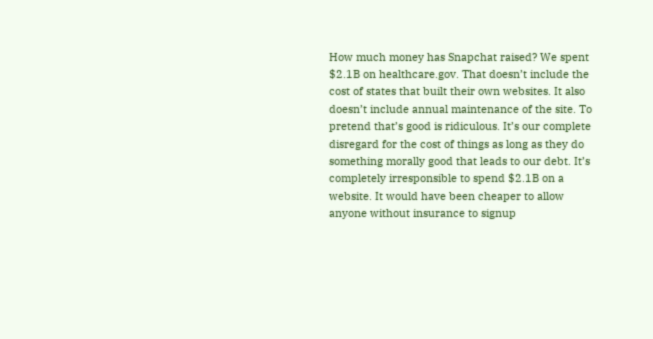How much money has Snapchat raised? We spent $2.1B on healthcare.gov. That doesn’t include the cost of states that built their own websites. It also doesn’t include annual maintenance of the site. To pretend that’s good is ridiculous. It’s our complete disregard for the cost of things as long as they do something morally good that leads to our debt. It’s completely irresponsible to spend $2.1B on a website. It would have been cheaper to allow anyone without insurance to signup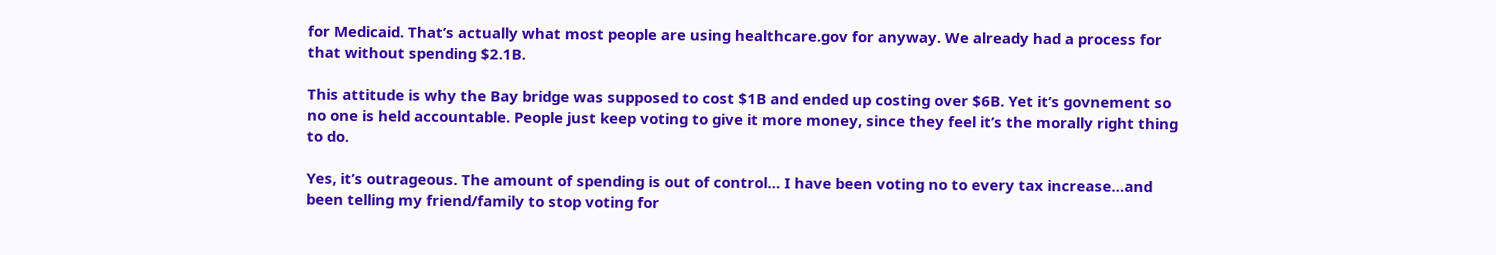for Medicaid. That’s actually what most people are using healthcare.gov for anyway. We already had a process for that without spending $2.1B.

This attitude is why the Bay bridge was supposed to cost $1B and ended up costing over $6B. Yet it’s govnement so no one is held accountable. People just keep voting to give it more money, since they feel it’s the morally right thing to do.

Yes, it’s outrageous. The amount of spending is out of control… I have been voting no to every tax increase…and been telling my friend/family to stop voting for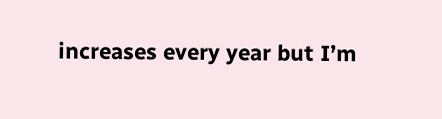increases every year but I’m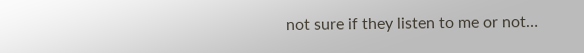not sure if they listen to me or not…